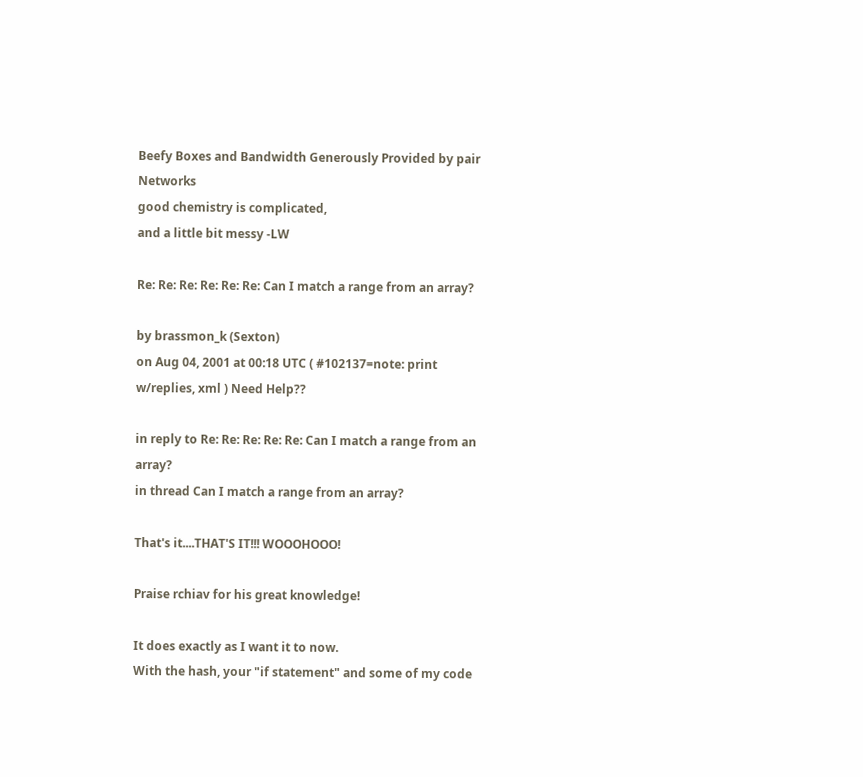Beefy Boxes and Bandwidth Generously Provided by pair Networks
good chemistry is complicated,
and a little bit messy -LW

Re: Re: Re: Re: Re: Re: Can I match a range from an array?

by brassmon_k (Sexton)
on Aug 04, 2001 at 00:18 UTC ( #102137=note: print w/replies, xml ) Need Help??

in reply to Re: Re: Re: Re: Re: Can I match a range from an array?
in thread Can I match a range from an array?

That's it....THAT'S IT!!! WOOOHOOO!

Praise rchiav for his great knowledge!

It does exactly as I want it to now.
With the hash, your "if statement" and some of my code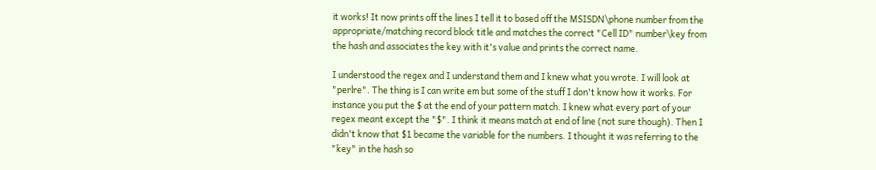it works! It now prints off the lines I tell it to based off the MSISDN\phone number from the appropriate/matching record block title and matches the correct "Cell ID" number\key from the hash and associates the key with it's value and prints the correct name.

I understood the regex and I understand them and I knew what you wrote. I will look at "perlre". The thing is I can write em but some of the stuff I don't know how it works. For instance you put the $ at the end of your pattern match. I knew what every part of your regex meant except the "$". I think it means match at end of line (not sure though). Then I didn't know that $1 became the variable for the numbers. I thought it was referring to the "key" in the hash so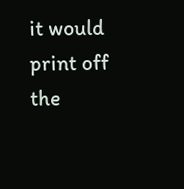it would print off the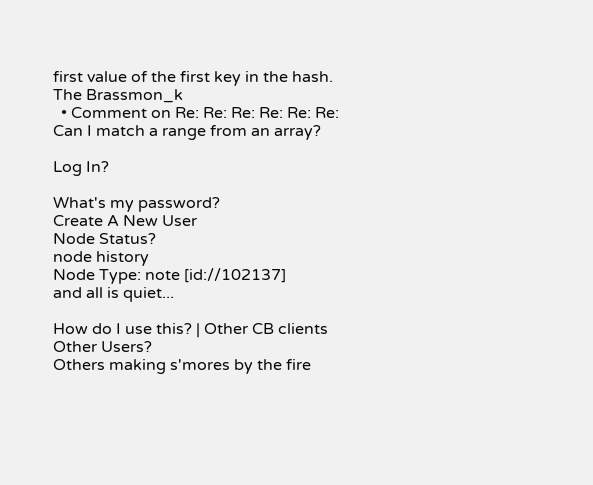first value of the first key in the hash.
The Brassmon_k
  • Comment on Re: Re: Re: Re: Re: Re: Can I match a range from an array?

Log In?

What's my password?
Create A New User
Node Status?
node history
Node Type: note [id://102137]
and all is quiet...

How do I use this? | Other CB clients
Other Users?
Others making s'mores by the fire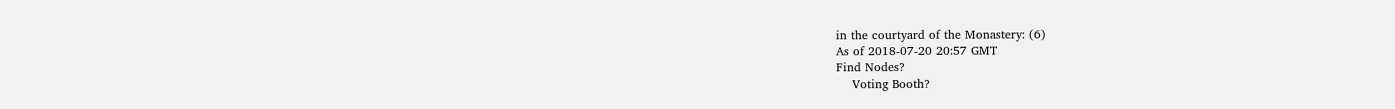in the courtyard of the Monastery: (6)
As of 2018-07-20 20:57 GMT
Find Nodes?
    Voting Booth?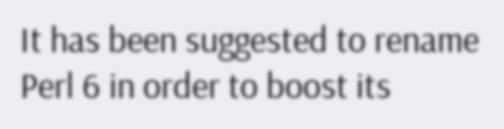It has been suggested to rename Perl 6 in order to boost its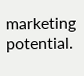marketing potential.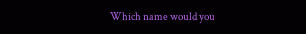Which name would you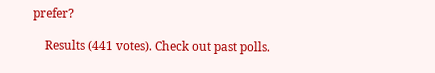prefer?

    Results (441 votes). Check out past polls.